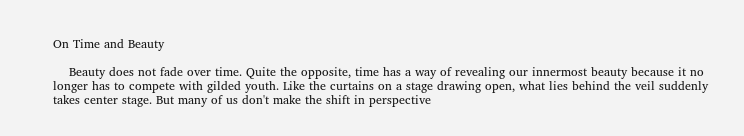On Time and Beauty

    Beauty does not fade over time. Quite the opposite, time has a way of revealing our innermost beauty because it no longer has to compete with gilded youth. Like the curtains on a stage drawing open, what lies behind the veil suddenly takes center stage. But many of us don't make the shift in perspective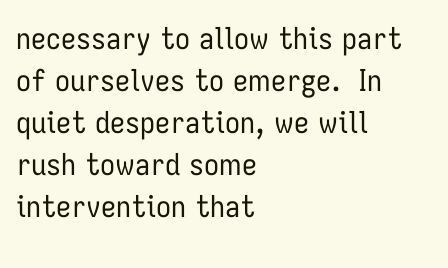necessary to allow this part of ourselves to emerge.  In quiet desperation, we will rush toward some intervention that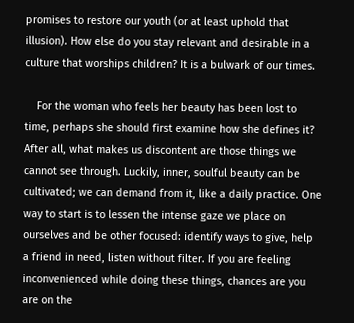promises to restore our youth (or at least uphold that illusion). How else do you stay relevant and desirable in a culture that worships children? It is a bulwark of our times.

    For the woman who feels her beauty has been lost to time, perhaps she should first examine how she defines it? After all, what makes us discontent are those things we cannot see through. Luckily, inner, soulful beauty can be cultivated; we can demand from it, like a daily practice. One way to start is to lessen the intense gaze we place on ourselves and be other focused: identify ways to give, help a friend in need, listen without filter. If you are feeling inconvenienced while doing these things, chances are you are on the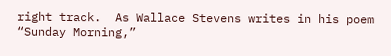right track.  As Wallace Stevens writes in his poem “Sunday Morning,”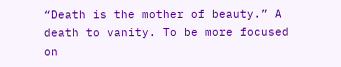“Death is the mother of beauty.” A death to vanity. To be more focused on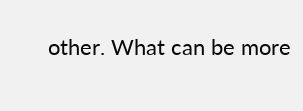other. What can be more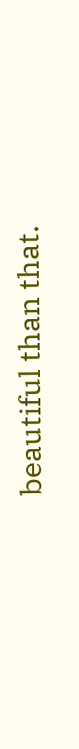beautiful than that.